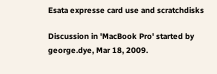Esata expresse card use and scratchdisks

Discussion in 'MacBook Pro' started by george.dye, Mar 18, 2009.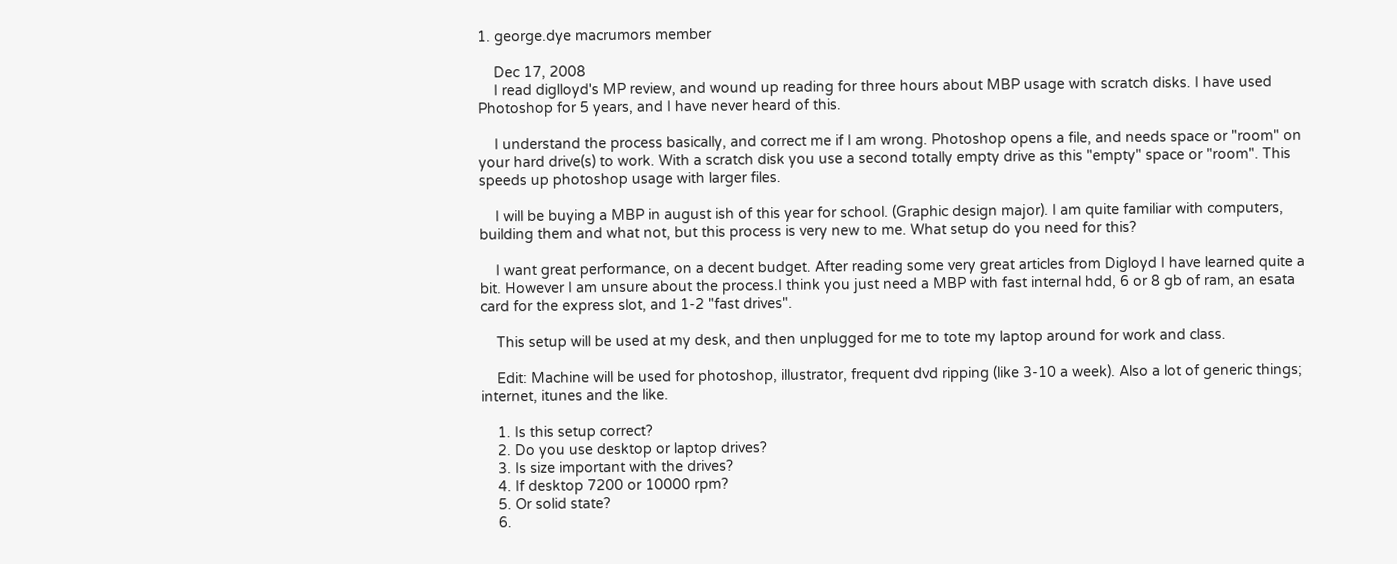1. george.dye macrumors member

    Dec 17, 2008
    I read diglloyd's MP review, and wound up reading for three hours about MBP usage with scratch disks. I have used Photoshop for 5 years, and I have never heard of this.

    I understand the process basically, and correct me if I am wrong. Photoshop opens a file, and needs space or "room" on your hard drive(s) to work. With a scratch disk you use a second totally empty drive as this "empty" space or "room". This speeds up photoshop usage with larger files.

    I will be buying a MBP in august ish of this year for school. (Graphic design major). I am quite familiar with computers, building them and what not, but this process is very new to me. What setup do you need for this?

    I want great performance, on a decent budget. After reading some very great articles from Digloyd I have learned quite a bit. However I am unsure about the process.I think you just need a MBP with fast internal hdd, 6 or 8 gb of ram, an esata card for the express slot, and 1-2 "fast drives".

    This setup will be used at my desk, and then unplugged for me to tote my laptop around for work and class.

    Edit: Machine will be used for photoshop, illustrator, frequent dvd ripping (like 3-10 a week). Also a lot of generic things; internet, itunes and the like.

    1. Is this setup correct?
    2. Do you use desktop or laptop drives?
    3. Is size important with the drives?
    4. If desktop 7200 or 10000 rpm?
    5. Or solid state?
    6.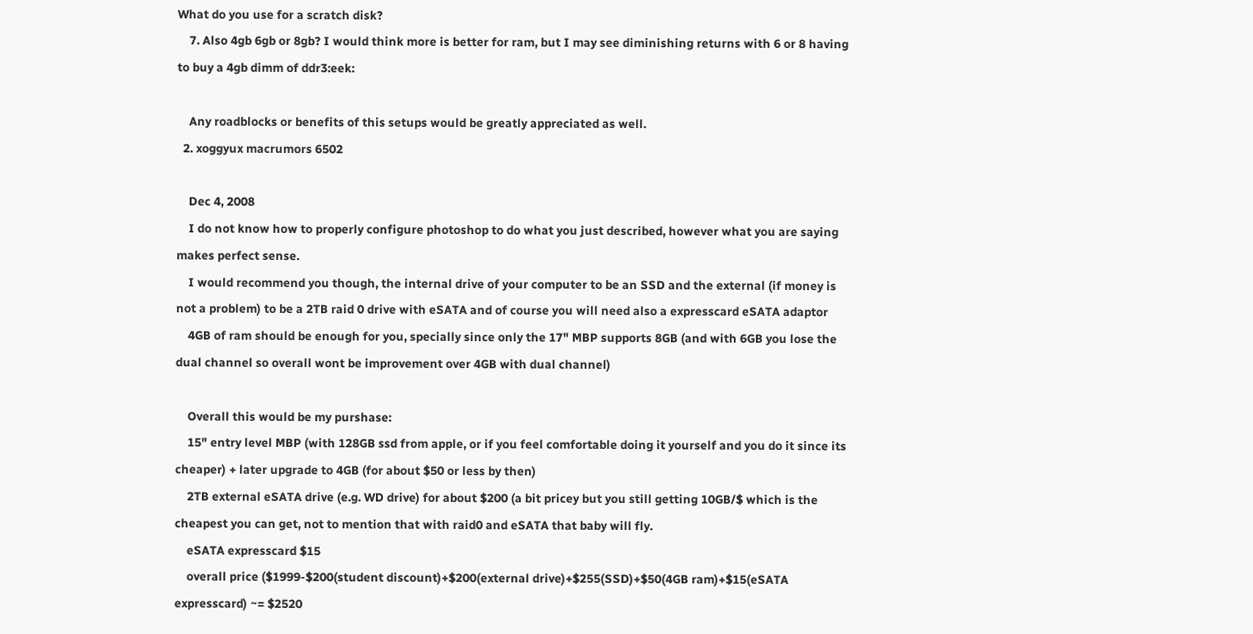What do you use for a scratch disk?
    7. Also 4gb 6gb or 8gb? I would think more is better for ram, but I may see diminishing returns with 6 or 8 having to buy a 4gb dimm of ddr3:eek:

    Any roadblocks or benefits of this setups would be greatly appreciated as well.
  2. xoggyux macrumors 6502

    Dec 4, 2008
    I do not know how to properly configure photoshop to do what you just described, however what you are saying makes perfect sense.
    I would recommend you though, the internal drive of your computer to be an SSD and the external (if money is not a problem) to be a 2TB raid 0 drive with eSATA and of course you will need also a expresscard eSATA adaptor
    4GB of ram should be enough for you, specially since only the 17" MBP supports 8GB (and with 6GB you lose the dual channel so overall wont be improvement over 4GB with dual channel)

    Overall this would be my purshase:
    15" entry level MBP (with 128GB ssd from apple, or if you feel comfortable doing it yourself and you do it since its cheaper) + later upgrade to 4GB (for about $50 or less by then)
    2TB external eSATA drive (e.g. WD drive) for about $200 (a bit pricey but you still getting 10GB/$ which is the cheapest you can get, not to mention that with raid0 and eSATA that baby will fly.
    eSATA expresscard $15
    overall price ($1999-$200(student discount)+$200(external drive)+$255(SSD)+$50(4GB ram)+$15(eSATA expresscard) ~= $2520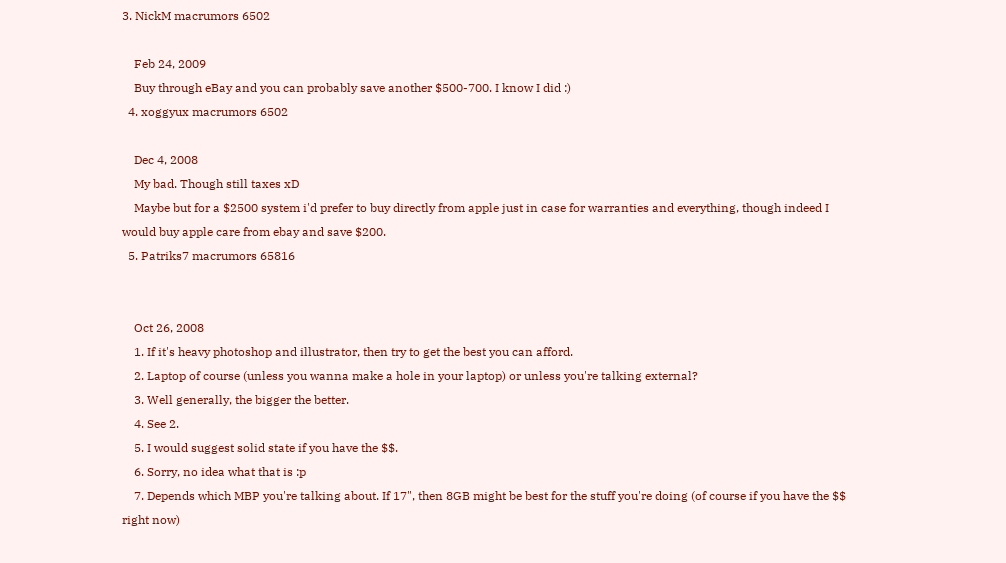3. NickM macrumors 6502

    Feb 24, 2009
    Buy through eBay and you can probably save another $500-700. I know I did :)
  4. xoggyux macrumors 6502

    Dec 4, 2008
    My bad. Though still taxes xD
    Maybe but for a $2500 system i'd prefer to buy directly from apple just in case for warranties and everything, though indeed I would buy apple care from ebay and save $200.
  5. Patriks7 macrumors 65816


    Oct 26, 2008
    1. If it's heavy photoshop and illustrator, then try to get the best you can afford.
    2. Laptop of course (unless you wanna make a hole in your laptop) or unless you're talking external?
    3. Well generally, the bigger the better.
    4. See 2.
    5. I would suggest solid state if you have the $$.
    6. Sorry, no idea what that is :p
    7. Depends which MBP you're talking about. If 17", then 8GB might be best for the stuff you're doing (of course if you have the $$ right now)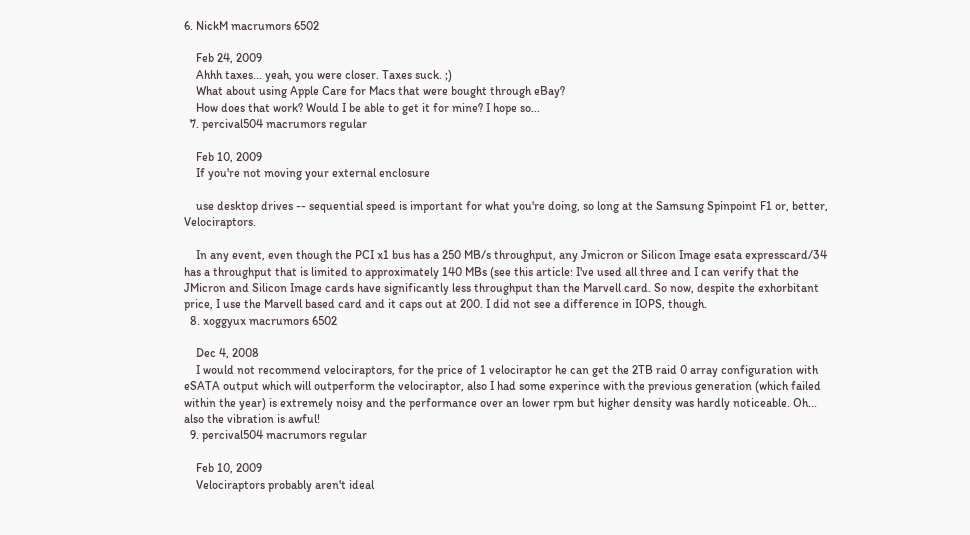6. NickM macrumors 6502

    Feb 24, 2009
    Ahhh taxes... yeah, you were closer. Taxes suck. ;)
    What about using Apple Care for Macs that were bought through eBay?
    How does that work? Would I be able to get it for mine? I hope so...
  7. percival504 macrumors regular

    Feb 10, 2009
    If you're not moving your external enclosure

    use desktop drives -- sequential speed is important for what you're doing, so long at the Samsung Spinpoint F1 or, better, Velociraptors.

    In any event, even though the PCI x1 bus has a 250 MB/s throughput, any Jmicron or Silicon Image esata expresscard/34 has a throughput that is limited to approximately 140 MBs (see this article: I've used all three and I can verify that the JMicron and Silicon Image cards have significantly less throughput than the Marvell card. So now, despite the exhorbitant price, I use the Marvell based card and it caps out at 200. I did not see a difference in IOPS, though.
  8. xoggyux macrumors 6502

    Dec 4, 2008
    I would not recommend velociraptors, for the price of 1 velociraptor he can get the 2TB raid 0 array configuration with eSATA output which will outperform the velociraptor, also I had some experince with the previous generation (which failed within the year) is extremely noisy and the performance over an lower rpm but higher density was hardly noticeable. Oh... also the vibration is awful!
  9. percival504 macrumors regular

    Feb 10, 2009
    Velociraptors probably aren't ideal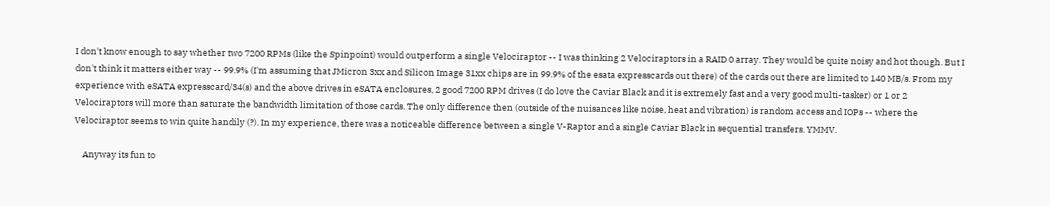I don't know enough to say whether two 7200 RPMs (like the Spinpoint) would outperform a single Velociraptor -- I was thinking 2 Velociraptors in a RAID 0 array. They would be quite noisy and hot though. But I don't think it matters either way -- 99.9% (I'm assuming that JMicron 3xx and Silicon Image 31xx chips are in 99.9% of the esata expresscards out there) of the cards out there are limited to 140 MB/s. From my experience with eSATA expresscard/34(s) and the above drives in eSATA enclosures, 2 good 7200 RPM drives (I do love the Caviar Black and it is extremely fast and a very good multi-tasker) or 1 or 2 Velociraptors will more than saturate the bandwidth limitation of those cards. The only difference then (outside of the nuisances like noise, heat and vibration) is random access and IOPs -- where the Velociraptor seems to win quite handily (?). In my experience, there was a noticeable difference between a single V-Raptor and a single Caviar Black in sequential transfers. YMMV.

    Anyway its fun to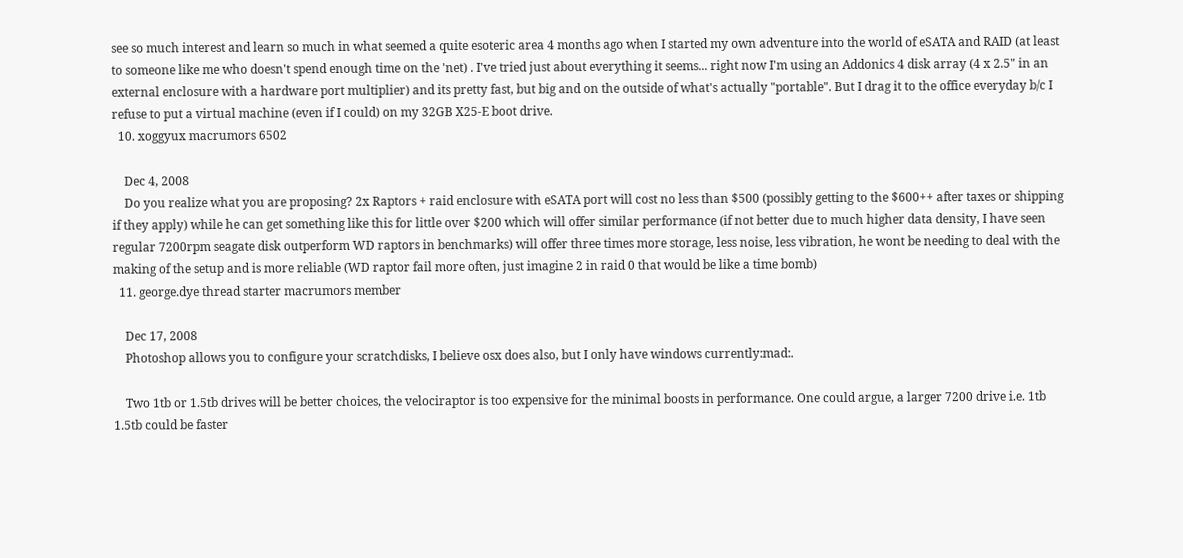see so much interest and learn so much in what seemed a quite esoteric area 4 months ago when I started my own adventure into the world of eSATA and RAID (at least to someone like me who doesn't spend enough time on the 'net) . I've tried just about everything it seems... right now I'm using an Addonics 4 disk array (4 x 2.5" in an external enclosure with a hardware port multiplier) and its pretty fast, but big and on the outside of what's actually "portable". But I drag it to the office everyday b/c I refuse to put a virtual machine (even if I could) on my 32GB X25-E boot drive.
  10. xoggyux macrumors 6502

    Dec 4, 2008
    Do you realize what you are proposing? 2x Raptors + raid enclosure with eSATA port will cost no less than $500 (possibly getting to the $600++ after taxes or shipping if they apply) while he can get something like this for little over $200 which will offer similar performance (if not better due to much higher data density, I have seen regular 7200rpm seagate disk outperform WD raptors in benchmarks) will offer three times more storage, less noise, less vibration, he wont be needing to deal with the making of the setup and is more reliable (WD raptor fail more often, just imagine 2 in raid 0 that would be like a time bomb)
  11. george.dye thread starter macrumors member

    Dec 17, 2008
    Photoshop allows you to configure your scratchdisks, I believe osx does also, but I only have windows currently:mad:.

    Two 1tb or 1.5tb drives will be better choices, the velociraptor is too expensive for the minimal boosts in performance. One could argue, a larger 7200 drive i.e. 1tb 1.5tb could be faster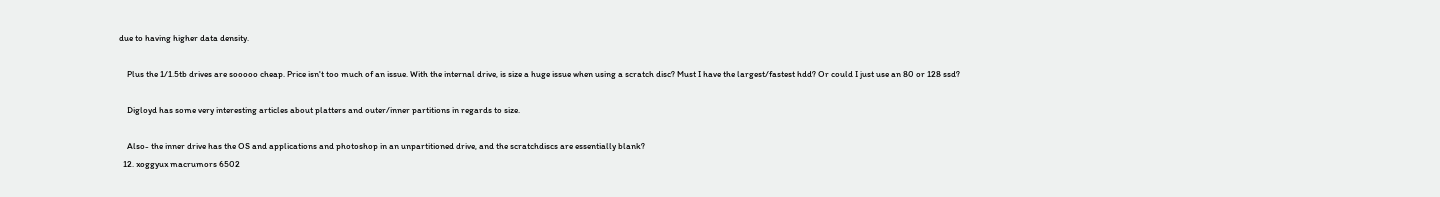due to having higher data density.

    Plus the 1/1.5tb drives are sooooo cheap. Price isn't too much of an issue. With the internal drive, is size a huge issue when using a scratch disc? Must I have the largest/fastest hdd? Or could I just use an 80 or 128 ssd?

    Digloyd has some very interesting articles about platters and outer/inner partitions in regards to size.

    Also- the inner drive has the OS and applications and photoshop in an unpartitioned drive, and the scratchdiscs are essentially blank?
  12. xoggyux macrumors 6502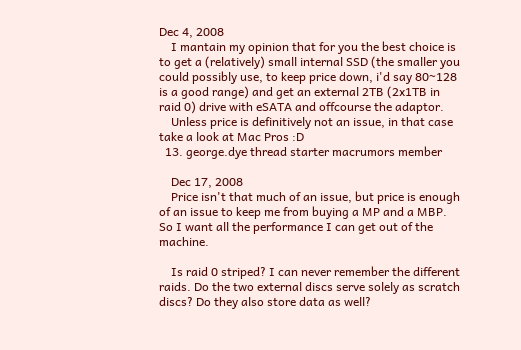Dec 4, 2008
    I mantain my opinion that for you the best choice is to get a (relatively) small internal SSD (the smaller you could possibly use, to keep price down, i'd say 80~128 is a good range) and get an external 2TB (2x1TB in raid 0) drive with eSATA and offcourse the adaptor.
    Unless price is definitively not an issue, in that case take a look at Mac Pros :D
  13. george.dye thread starter macrumors member

    Dec 17, 2008
    Price isn't that much of an issue, but price is enough of an issue to keep me from buying a MP and a MBP. So I want all the performance I can get out of the machine.

    Is raid 0 striped? I can never remember the different raids. Do the two external discs serve solely as scratch discs? Do they also store data as well?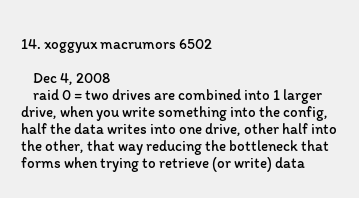14. xoggyux macrumors 6502

    Dec 4, 2008
    raid 0 = two drives are combined into 1 larger drive, when you write something into the config, half the data writes into one drive, other half into the other, that way reducing the bottleneck that forms when trying to retrieve (or write) data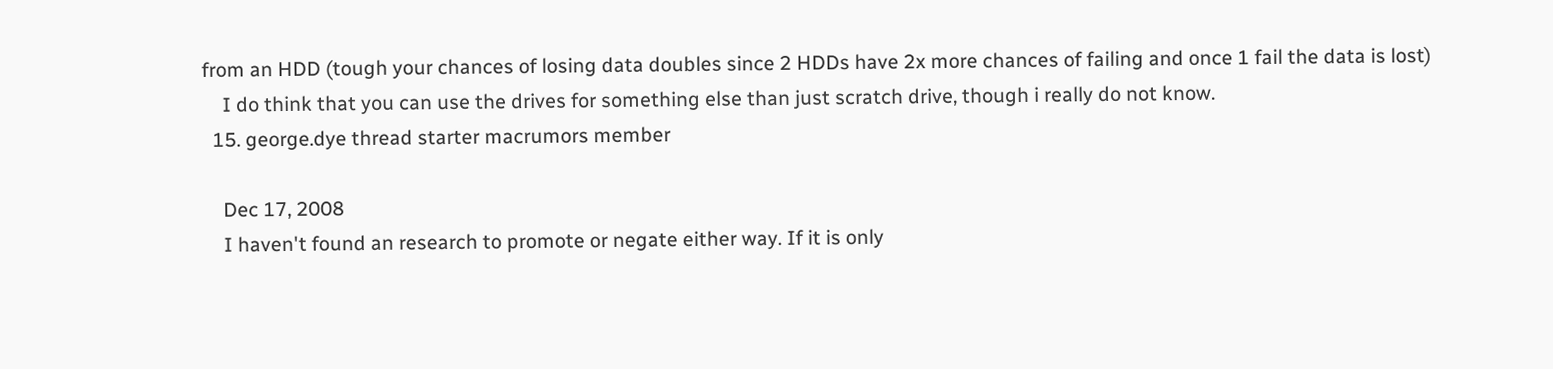from an HDD (tough your chances of losing data doubles since 2 HDDs have 2x more chances of failing and once 1 fail the data is lost)
    I do think that you can use the drives for something else than just scratch drive, though i really do not know.
  15. george.dye thread starter macrumors member

    Dec 17, 2008
    I haven't found an research to promote or negate either way. If it is only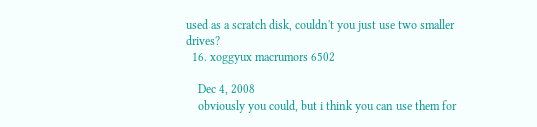used as a scratch disk, couldn't you just use two smaller drives?
  16. xoggyux macrumors 6502

    Dec 4, 2008
    obviously you could, but i think you can use them for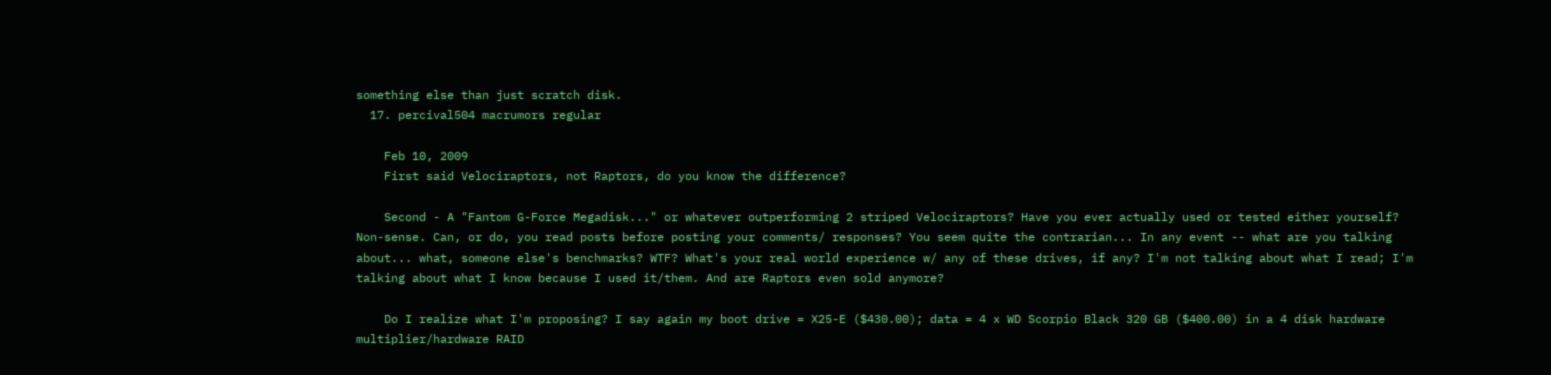something else than just scratch disk.
  17. percival504 macrumors regular

    Feb 10, 2009
    First said Velociraptors, not Raptors, do you know the difference?

    Second - A "Fantom G-Force Megadisk..." or whatever outperforming 2 striped Velociraptors? Have you ever actually used or tested either yourself? Non-sense. Can, or do, you read posts before posting your comments/ responses? You seem quite the contrarian... In any event -- what are you talking about... what, someone else's benchmarks? WTF? What's your real world experience w/ any of these drives, if any? I'm not talking about what I read; I'm talking about what I know because I used it/them. And are Raptors even sold anymore?

    Do I realize what I'm proposing? I say again my boot drive = X25-E ($430.00); data = 4 x WD Scorpio Black 320 GB ($400.00) in a 4 disk hardware multiplier/hardware RAID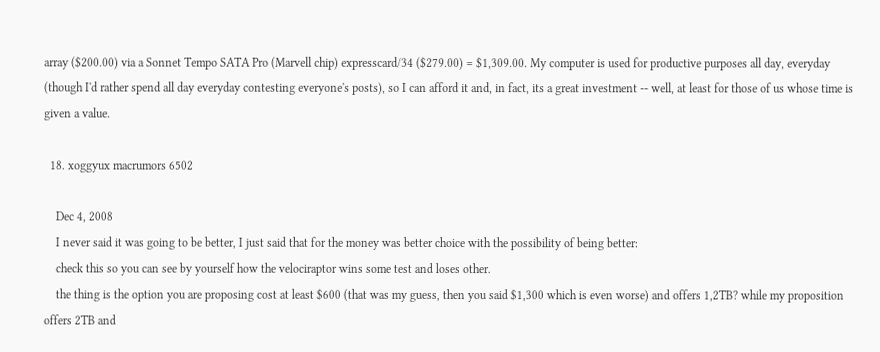array ($200.00) via a Sonnet Tempo SATA Pro (Marvell chip) expresscard/34 ($279.00) = $1,309.00. My computer is used for productive purposes all day, everyday (though I'd rather spend all day everyday contesting everyone's posts), so I can afford it and, in fact, its a great investment -- well, at least for those of us whose time is given a value.

  18. xoggyux macrumors 6502

    Dec 4, 2008
    I never said it was going to be better, I just said that for the money was better choice with the possibility of being better:
    check this so you can see by yourself how the velociraptor wins some test and loses other.
    the thing is the option you are proposing cost at least $600 (that was my guess, then you said $1,300 which is even worse) and offers 1,2TB? while my proposition offers 2TB and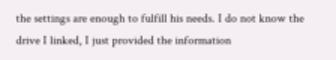the settings are enough to fulfill his needs. I do not know the drive I linked, I just provided the information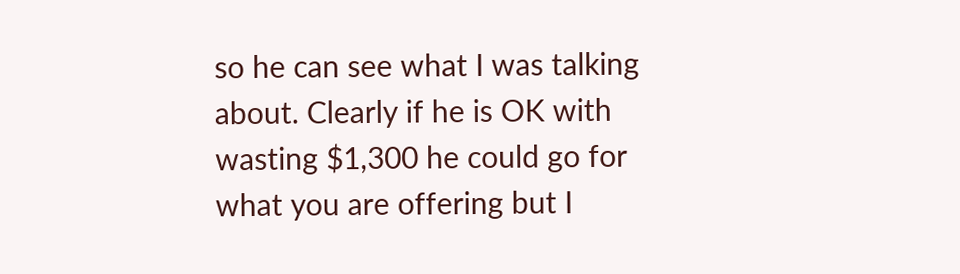so he can see what I was talking about. Clearly if he is OK with wasting $1,300 he could go for what you are offering but I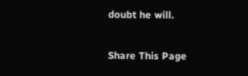doubt he will.

Share This Page